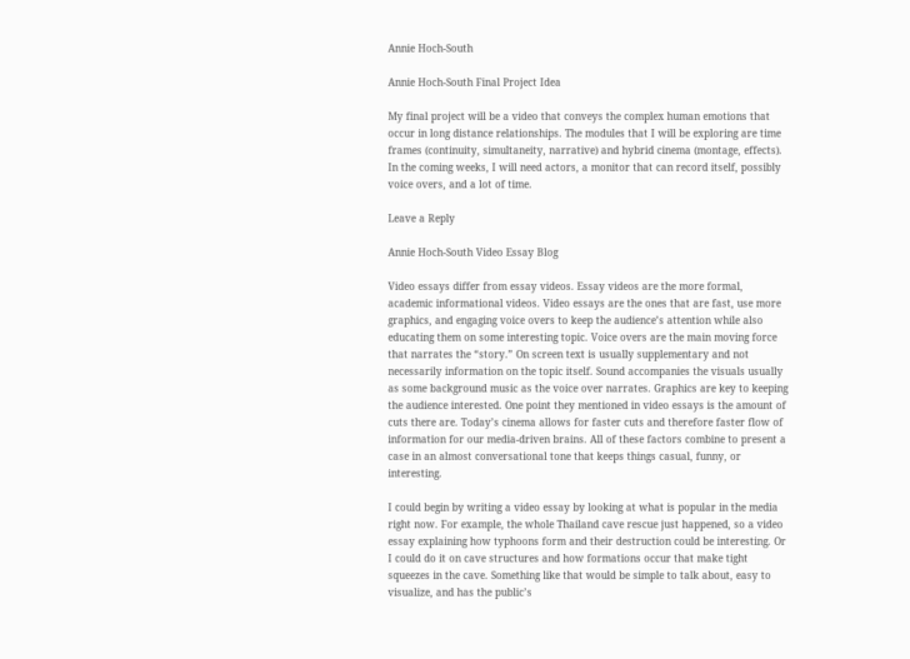Annie Hoch-South

Annie Hoch-South Final Project Idea

My final project will be a video that conveys the complex human emotions that occur in long distance relationships. The modules that I will be exploring are time frames (continuity, simultaneity, narrative) and hybrid cinema (montage, effects). In the coming weeks, I will need actors, a monitor that can record itself, possibly voice overs, and a lot of time.

Leave a Reply

Annie Hoch-South Video Essay Blog

Video essays differ from essay videos. Essay videos are the more formal, academic informational videos. Video essays are the ones that are fast, use more graphics, and engaging voice overs to keep the audience’s attention while also educating them on some interesting topic. Voice overs are the main moving force that narrates the “story.” On screen text is usually supplementary and not necessarily information on the topic itself. Sound accompanies the visuals usually as some background music as the voice over narrates. Graphics are key to keeping the audience interested. One point they mentioned in video essays is the amount of cuts there are. Today’s cinema allows for faster cuts and therefore faster flow of information for our media-driven brains. All of these factors combine to present a case in an almost conversational tone that keeps things casual, funny, or interesting.

I could begin by writing a video essay by looking at what is popular in the media right now. For example, the whole Thailand cave rescue just happened, so a video essay explaining how typhoons form and their destruction could be interesting. Or I could do it on cave structures and how formations occur that make tight squeezes in the cave. Something like that would be simple to talk about, easy to visualize, and has the public’s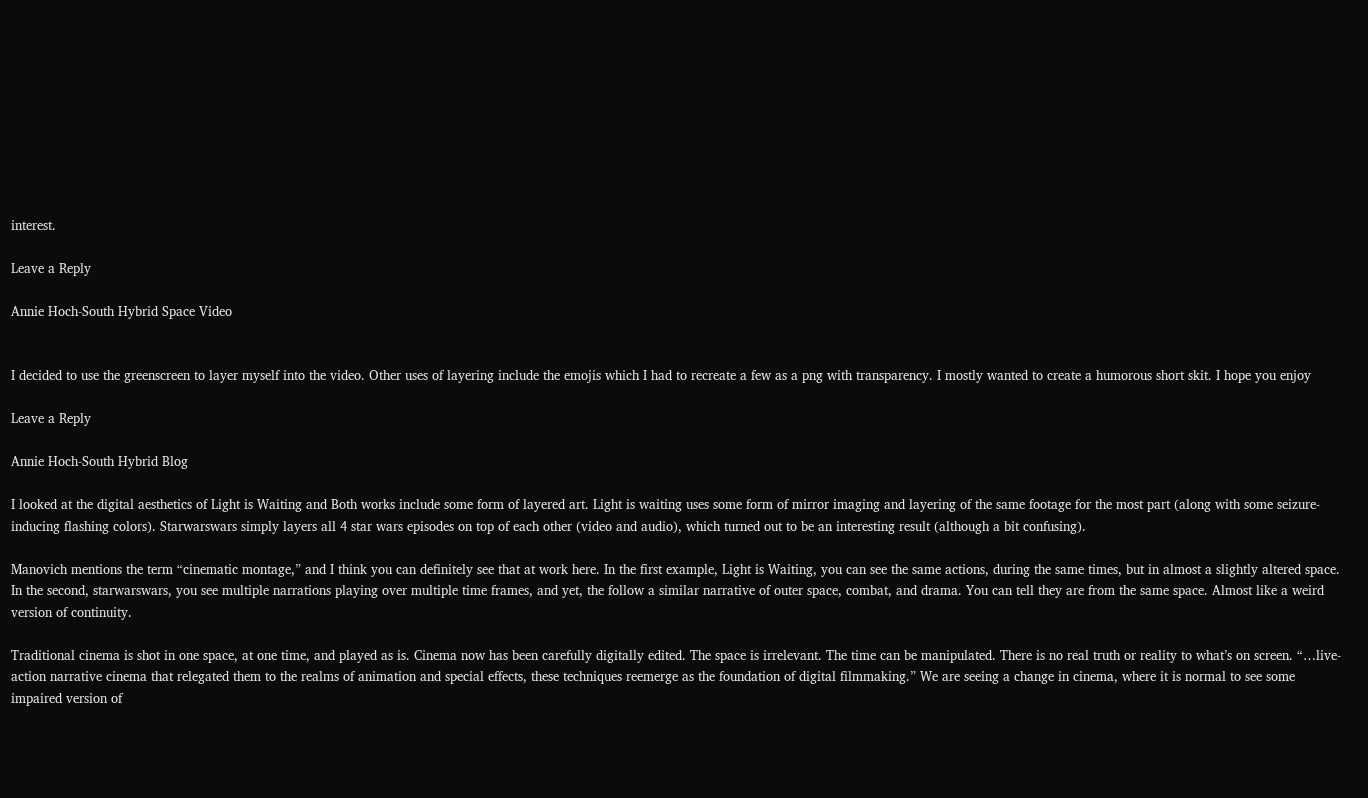interest.

Leave a Reply

Annie Hoch-South Hybrid Space Video


I decided to use the greenscreen to layer myself into the video. Other uses of layering include the emojis which I had to recreate a few as a png with transparency. I mostly wanted to create a humorous short skit. I hope you enjoy

Leave a Reply

Annie Hoch-South Hybrid Blog

I looked at the digital aesthetics of Light is Waiting and Both works include some form of layered art. Light is waiting uses some form of mirror imaging and layering of the same footage for the most part (along with some seizure-inducing flashing colors). Starwarswars simply layers all 4 star wars episodes on top of each other (video and audio), which turned out to be an interesting result (although a bit confusing).

Manovich mentions the term “cinematic montage,” and I think you can definitely see that at work here. In the first example, Light is Waiting, you can see the same actions, during the same times, but in almost a slightly altered space. In the second, starwarswars, you see multiple narrations playing over multiple time frames, and yet, the follow a similar narrative of outer space, combat, and drama. You can tell they are from the same space. Almost like a weird version of continuity.

Traditional cinema is shot in one space, at one time, and played as is. Cinema now has been carefully digitally edited. The space is irrelevant. The time can be manipulated. There is no real truth or reality to what’s on screen. “…live-action narrative cinema that relegated them to the realms of animation and special effects, these techniques reemerge as the foundation of digital filmmaking.” We are seeing a change in cinema, where it is normal to see some impaired version of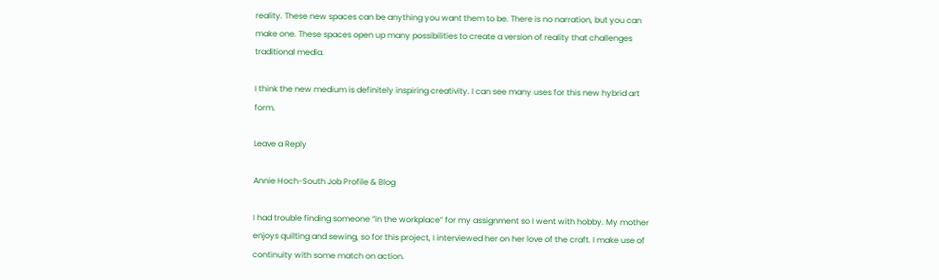reality. These new spaces can be anything you want them to be. There is no narration, but you can make one. These spaces open up many possibilities to create a version of reality that challenges traditional media.

I think the new medium is definitely inspiring creativity. I can see many uses for this new hybrid art form.

Leave a Reply

Annie Hoch-South Job Profile & Blog

I had trouble finding someone “in the workplace” for my assignment so I went with hobby. My mother enjoys quilting and sewing, so for this project, I interviewed her on her love of the craft. I make use of continuity with some match on action.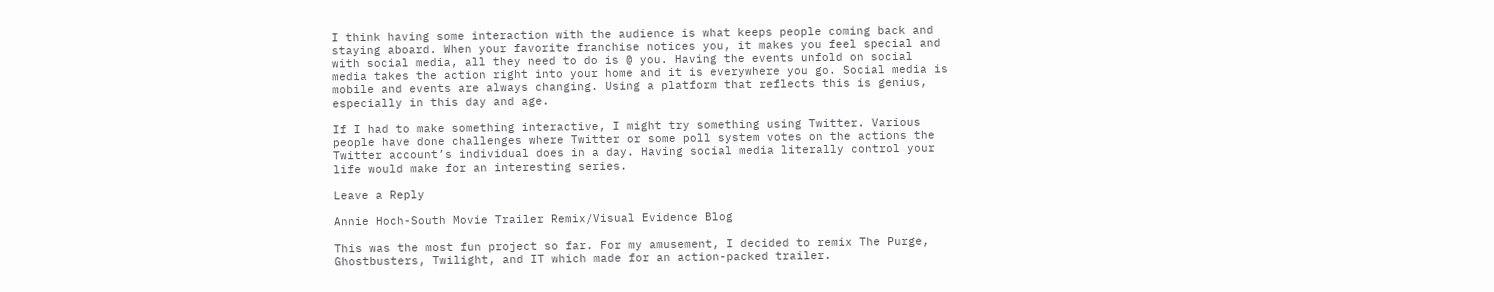I think having some interaction with the audience is what keeps people coming back and staying aboard. When your favorite franchise notices you, it makes you feel special and with social media, all they need to do is @ you. Having the events unfold on social media takes the action right into your home and it is everywhere you go. Social media is mobile and events are always changing. Using a platform that reflects this is genius, especially in this day and age.

If I had to make something interactive, I might try something using Twitter. Various people have done challenges where Twitter or some poll system votes on the actions the Twitter account’s individual does in a day. Having social media literally control your life would make for an interesting series.

Leave a Reply

Annie Hoch-South Movie Trailer Remix/Visual Evidence Blog

This was the most fun project so far. For my amusement, I decided to remix The Purge, Ghostbusters, Twilight, and IT which made for an action-packed trailer.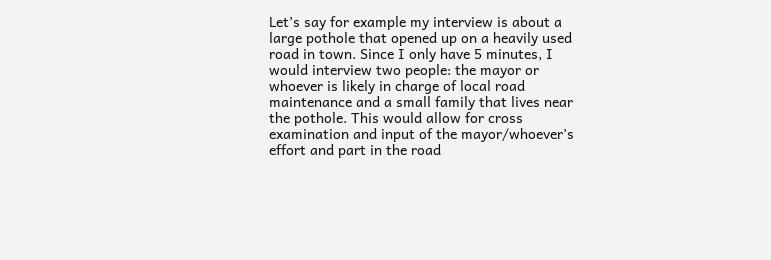Let’s say for example my interview is about a large pothole that opened up on a heavily used road in town. Since I only have 5 minutes, I would interview two people: the mayor or whoever is likely in charge of local road maintenance and a small family that lives near the pothole. This would allow for cross examination and input of the mayor/whoever’s effort and part in the road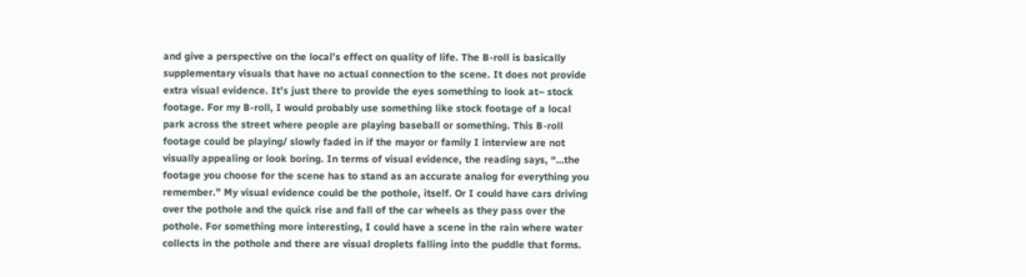and give a perspective on the local’s effect on quality of life. The B-roll is basically supplementary visuals that have no actual connection to the scene. It does not provide extra visual evidence. It’s just there to provide the eyes something to look at– stock footage. For my B-roll, I would probably use something like stock footage of a local park across the street where people are playing baseball or something. This B-roll footage could be playing/ slowly faded in if the mayor or family I interview are not visually appealing or look boring. In terms of visual evidence, the reading says, “…the footage you choose for the scene has to stand as an accurate analog for everything you remember.” My visual evidence could be the pothole, itself. Or I could have cars driving over the pothole and the quick rise and fall of the car wheels as they pass over the pothole. For something more interesting, I could have a scene in the rain where water collects in the pothole and there are visual droplets falling into the puddle that forms.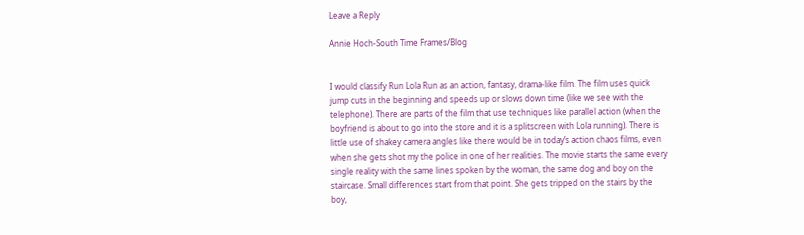Leave a Reply

Annie Hoch-South Time Frames/Blog


I would classify Run Lola Run as an action, fantasy, drama-like film. The film uses quick jump cuts in the beginning and speeds up or slows down time (like we see with the telephone). There are parts of the film that use techniques like parallel action (when the boyfriend is about to go into the store and it is a splitscreen with Lola running). There is little use of shakey camera angles like there would be in today’s action chaos films, even when she gets shot my the police in one of her realities. The movie starts the same every single reality with the same lines spoken by the woman, the same dog and boy on the staircase. Small differences start from that point. She gets tripped on the stairs by the boy,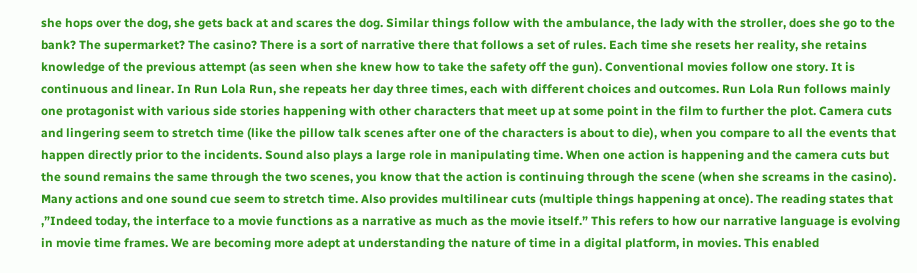she hops over the dog, she gets back at and scares the dog. Similar things follow with the ambulance, the lady with the stroller, does she go to the bank? The supermarket? The casino? There is a sort of narrative there that follows a set of rules. Each time she resets her reality, she retains knowledge of the previous attempt (as seen when she knew how to take the safety off the gun). Conventional movies follow one story. It is continuous and linear. In Run Lola Run, she repeats her day three times, each with different choices and outcomes. Run Lola Run follows mainly one protagonist with various side stories happening with other characters that meet up at some point in the film to further the plot. Camera cuts and lingering seem to stretch time (like the pillow talk scenes after one of the characters is about to die), when you compare to all the events that happen directly prior to the incidents. Sound also plays a large role in manipulating time. When one action is happening and the camera cuts but the sound remains the same through the two scenes, you know that the action is continuing through the scene (when she screams in the casino). Many actions and one sound cue seem to stretch time. Also provides multilinear cuts (multiple things happening at once). The reading states that ,”Indeed today, the interface to a movie functions as a narrative as much as the movie itself.” This refers to how our narrative language is evolving in movie time frames. We are becoming more adept at understanding the nature of time in a digital platform, in movies. This enabled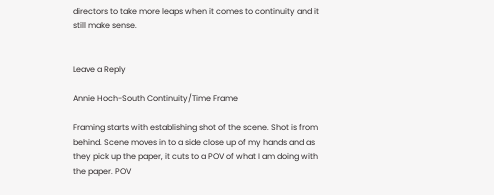directors to take more leaps when it comes to continuity and it still make sense.


Leave a Reply

Annie Hoch-South Continuity/Time Frame

Framing starts with establishing shot of the scene. Shot is from behind. Scene moves in to a side close up of my hands and as they pick up the paper, it cuts to a POV of what I am doing with the paper. POV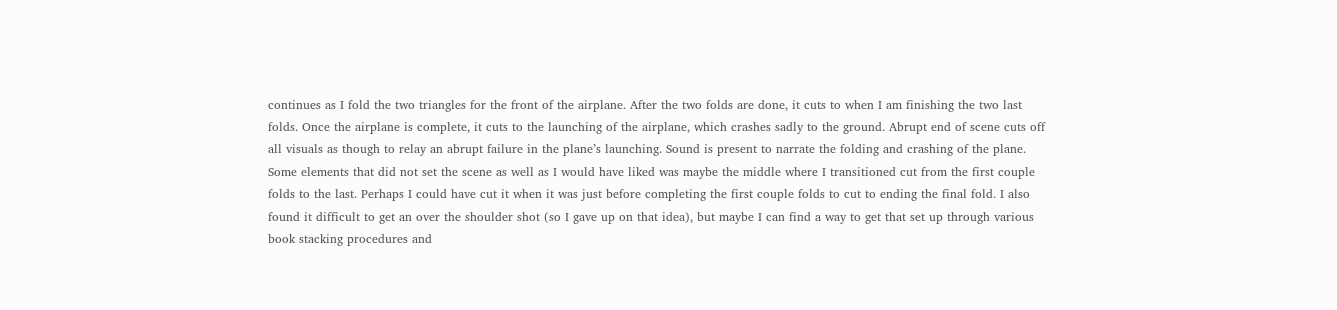continues as I fold the two triangles for the front of the airplane. After the two folds are done, it cuts to when I am finishing the two last folds. Once the airplane is complete, it cuts to the launching of the airplane, which crashes sadly to the ground. Abrupt end of scene cuts off all visuals as though to relay an abrupt failure in the plane’s launching. Sound is present to narrate the folding and crashing of the plane. Some elements that did not set the scene as well as I would have liked was maybe the middle where I transitioned cut from the first couple folds to the last. Perhaps I could have cut it when it was just before completing the first couple folds to cut to ending the final fold. I also found it difficult to get an over the shoulder shot (so I gave up on that idea), but maybe I can find a way to get that set up through various book stacking procedures and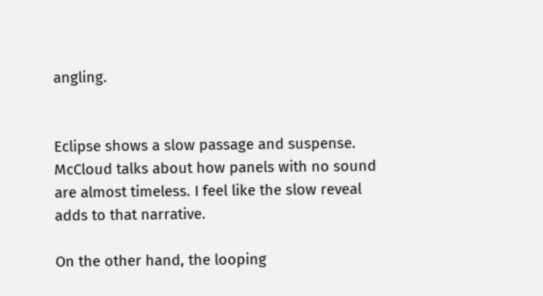angling.


Eclipse shows a slow passage and suspense. McCloud talks about how panels with no sound are almost timeless. I feel like the slow reveal adds to that narrative.

On the other hand, the looping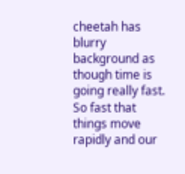cheetah has blurry background as though time is going really fast. So fast that things move rapidly and our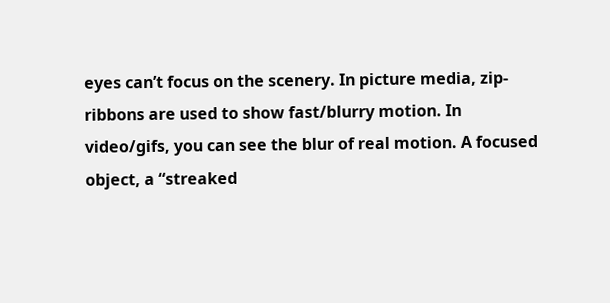eyes can’t focus on the scenery. In picture media, zip-ribbons are used to show fast/blurry motion. In video/gifs, you can see the blur of real motion. A focused object, a “streaked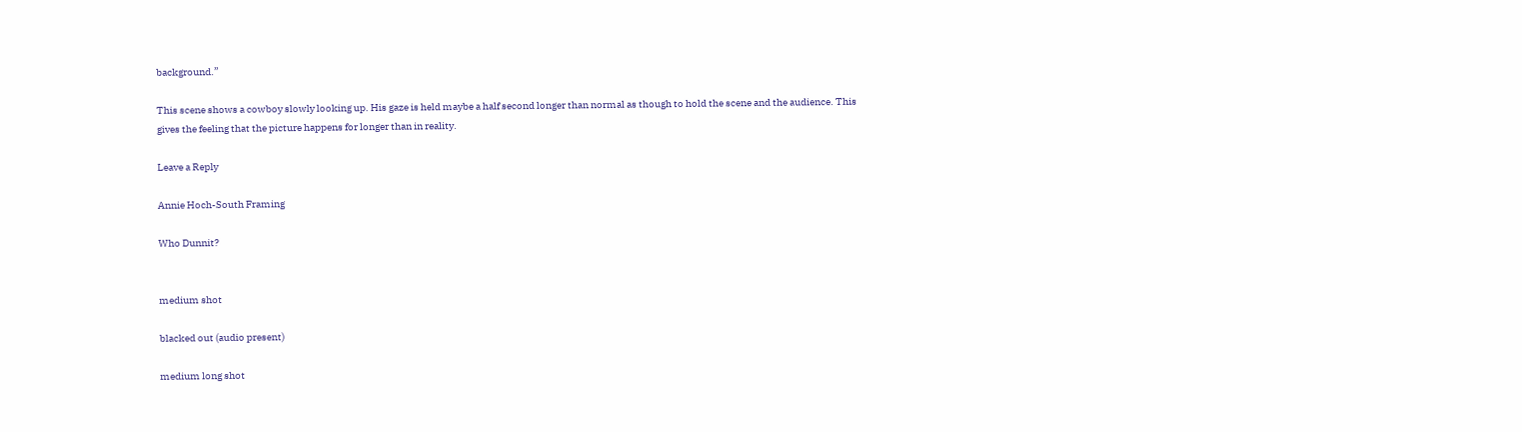background.”

This scene shows a cowboy slowly looking up. His gaze is held maybe a half second longer than normal as though to hold the scene and the audience. This gives the feeling that the picture happens for longer than in reality.

Leave a Reply

Annie Hoch-South Framing

Who Dunnit?


medium shot

blacked out (audio present)

medium long shot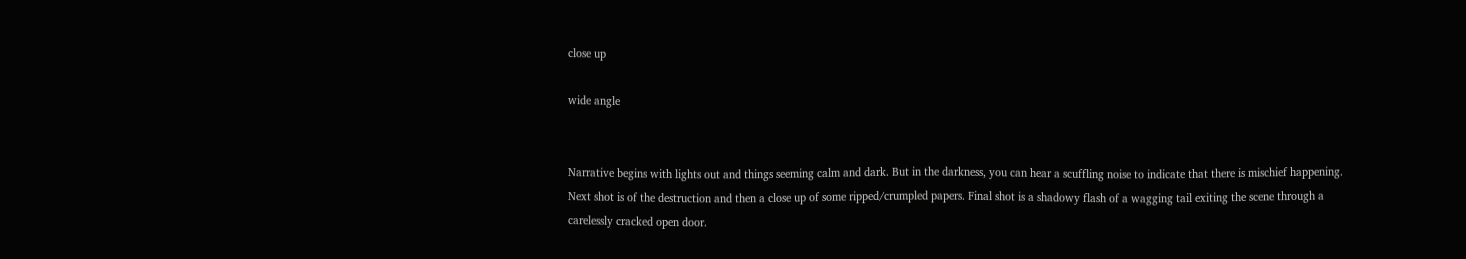close up

wide angle


Narrative begins with lights out and things seeming calm and dark. But in the darkness, you can hear a scuffling noise to indicate that there is mischief happening. Next shot is of the destruction and then a close up of some ripped/crumpled papers. Final shot is a shadowy flash of a wagging tail exiting the scene through a carelessly cracked open door.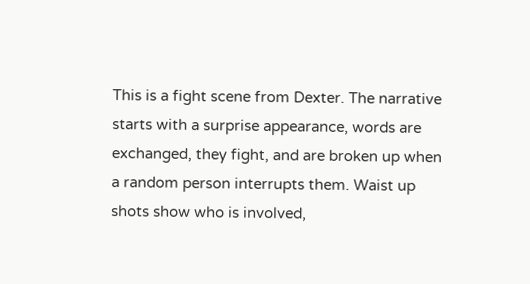This is a fight scene from Dexter. The narrative starts with a surprise appearance, words are exchanged, they fight, and are broken up when a random person interrupts them. Waist up shots show who is involved,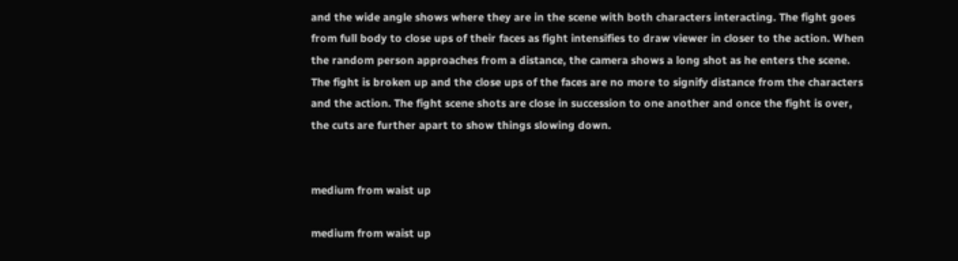and the wide angle shows where they are in the scene with both characters interacting. The fight goes from full body to close ups of their faces as fight intensifies to draw viewer in closer to the action. When the random person approaches from a distance, the camera shows a long shot as he enters the scene. The fight is broken up and the close ups of the faces are no more to signify distance from the characters and the action. The fight scene shots are close in succession to one another and once the fight is over, the cuts are further apart to show things slowing down.


medium from waist up

medium from waist up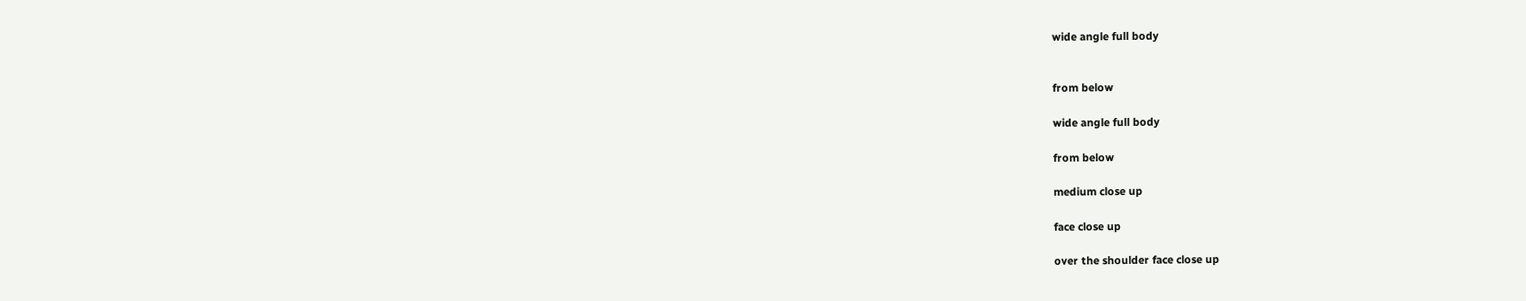wide angle full body


from below

wide angle full body

from below

medium close up

face close up

over the shoulder face close up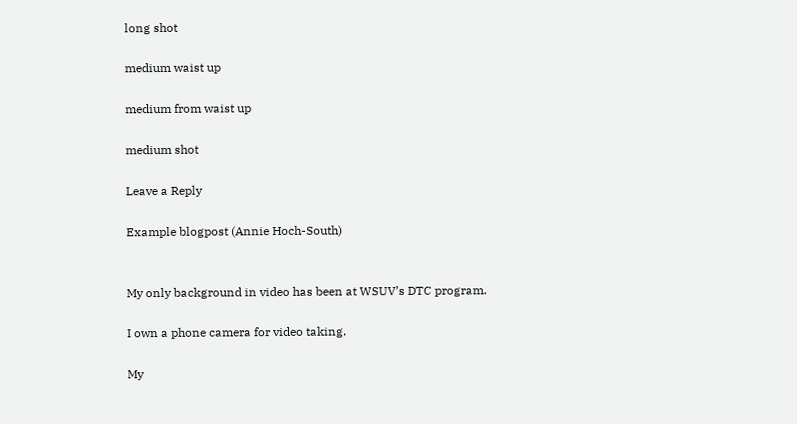long shot

medium waist up

medium from waist up

medium shot

Leave a Reply

Example blogpost (Annie Hoch-South)


My only background in video has been at WSUV’s DTC program.

I own a phone camera for video taking.

My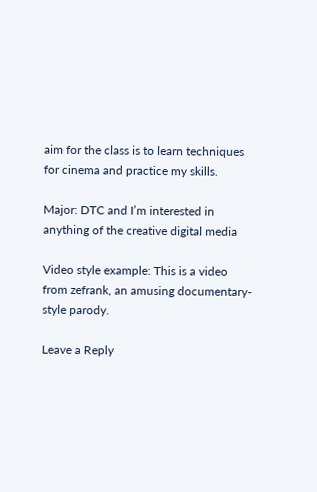aim for the class is to learn techniques for cinema and practice my skills.

Major: DTC and I’m interested in anything of the creative digital media

Video style example: This is a video from zefrank, an amusing documentary-style parody.

Leave a Reply